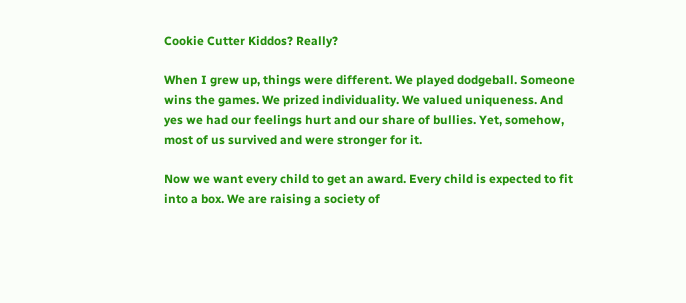Cookie Cutter Kiddos? Really?

When I grew up, things were different. We played dodgeball. Someone wins the games. We prized individuality. We valued uniqueness. And yes we had our feelings hurt and our share of bullies. Yet, somehow, most of us survived and were stronger for it.

Now we want every child to get an award. Every child is expected to fit into a box. We are raising a society of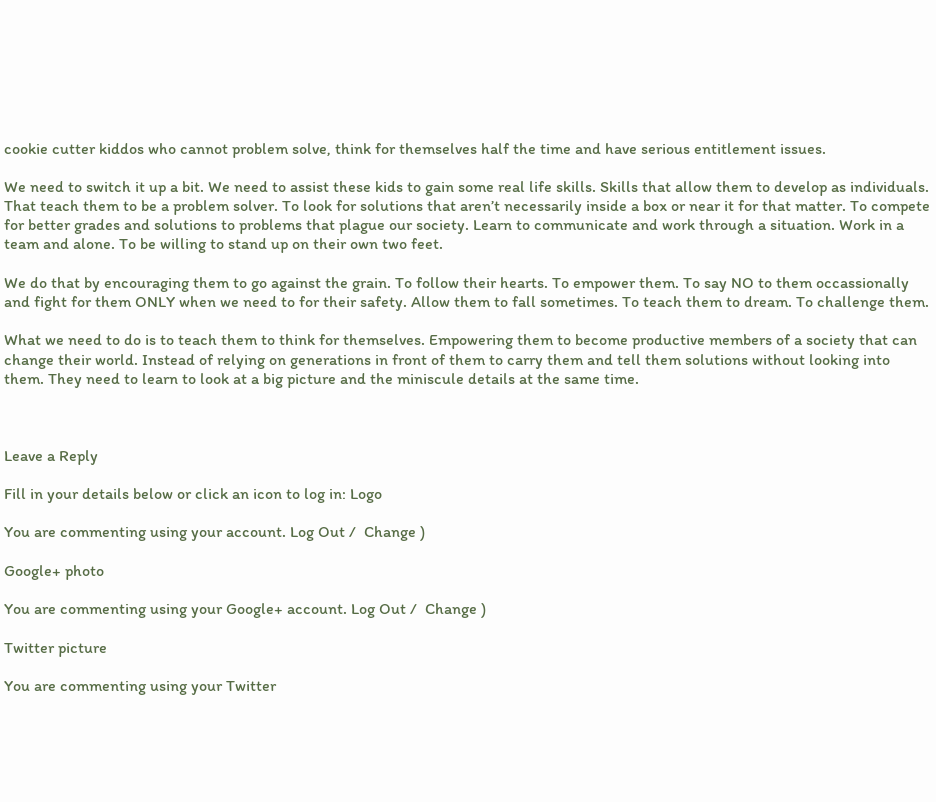cookie cutter kiddos who cannot problem solve, think for themselves half the time and have serious entitlement issues.

We need to switch it up a bit. We need to assist these kids to gain some real life skills. Skills that allow them to develop as individuals. That teach them to be a problem solver. To look for solutions that aren’t necessarily inside a box or near it for that matter. To compete for better grades and solutions to problems that plague our society. Learn to communicate and work through a situation. Work in a team and alone. To be willing to stand up on their own two feet.

We do that by encouraging them to go against the grain. To follow their hearts. To empower them. To say NO to them occassionally and fight for them ONLY when we need to for their safety. Allow them to fall sometimes. To teach them to dream. To challenge them.

What we need to do is to teach them to think for themselves. Empowering them to become productive members of a society that can change their world. Instead of relying on generations in front of them to carry them and tell them solutions without looking into them. They need to learn to look at a big picture and the miniscule details at the same time.



Leave a Reply

Fill in your details below or click an icon to log in: Logo

You are commenting using your account. Log Out /  Change )

Google+ photo

You are commenting using your Google+ account. Log Out /  Change )

Twitter picture

You are commenting using your Twitter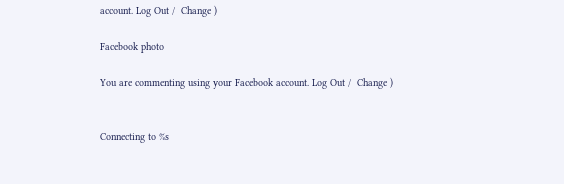account. Log Out /  Change )

Facebook photo

You are commenting using your Facebook account. Log Out /  Change )


Connecting to %s